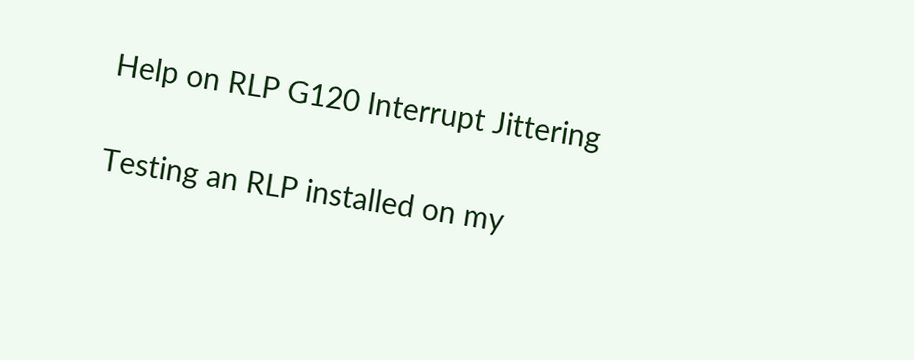Help on RLP G120 Interrupt Jittering

Testing an RLP installed on my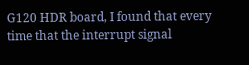G120 HDR board, I found that every time that the interrupt signal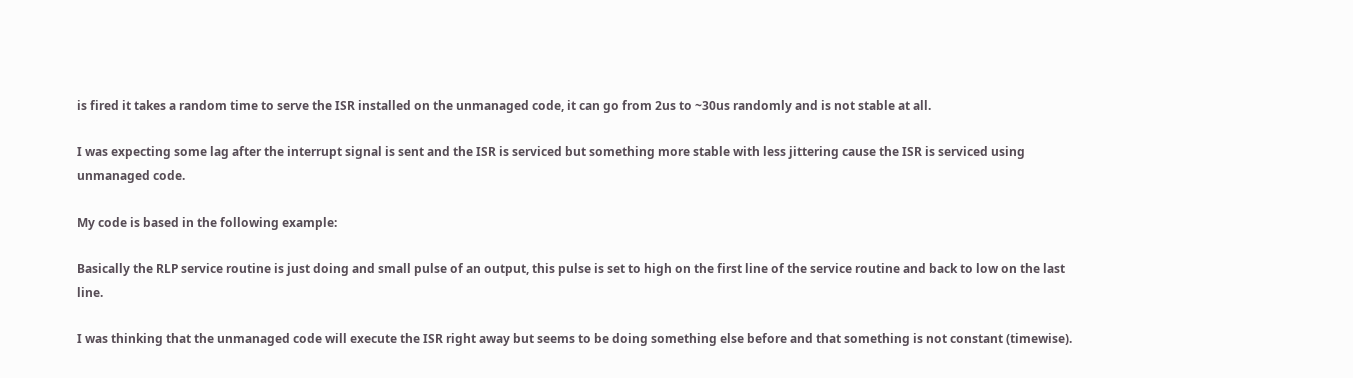is fired it takes a random time to serve the ISR installed on the unmanaged code, it can go from 2us to ~30us randomly and is not stable at all.

I was expecting some lag after the interrupt signal is sent and the ISR is serviced but something more stable with less jittering cause the ISR is serviced using unmanaged code.

My code is based in the following example:

Basically the RLP service routine is just doing and small pulse of an output, this pulse is set to high on the first line of the service routine and back to low on the last line.

I was thinking that the unmanaged code will execute the ISR right away but seems to be doing something else before and that something is not constant (timewise).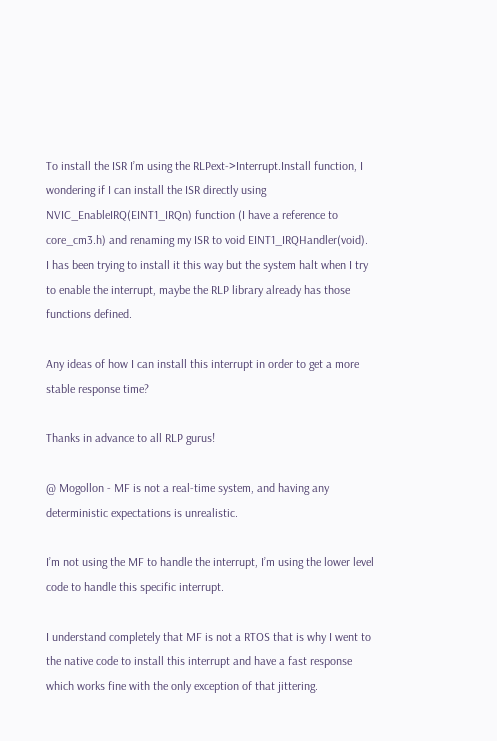To install the ISR I’m using the RLPext->Interrupt.Install function, I wondering if I can install the ISR directly using NVIC_EnableIRQ(EINT1_IRQn) function (I have a reference to core_cm3.h) and renaming my ISR to void EINT1_IRQHandler(void).
I has been trying to install it this way but the system halt when I try to enable the interrupt, maybe the RLP library already has those functions defined.

Any ideas of how I can install this interrupt in order to get a more stable response time?

Thanks in advance to all RLP gurus!

@ Mogollon - MF is not a real-time system, and having any deterministic expectations is unrealistic.

I’m not using the MF to handle the interrupt, I’m using the lower level code to handle this specific interrupt.

I understand completely that MF is not a RTOS that is why I went to the native code to install this interrupt and have a fast response which works fine with the only exception of that jittering.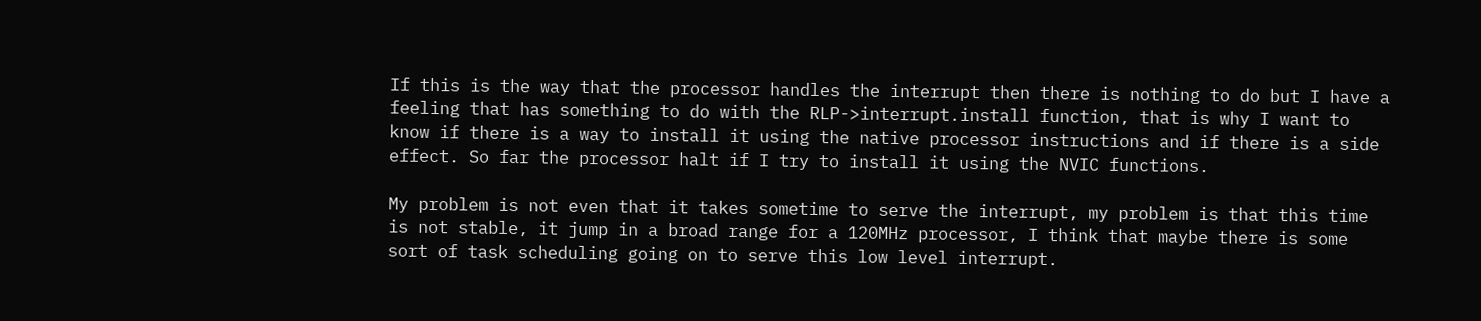If this is the way that the processor handles the interrupt then there is nothing to do but I have a feeling that has something to do with the RLP->interrupt.install function, that is why I want to know if there is a way to install it using the native processor instructions and if there is a side effect. So far the processor halt if I try to install it using the NVIC functions.

My problem is not even that it takes sometime to serve the interrupt, my problem is that this time is not stable, it jump in a broad range for a 120MHz processor, I think that maybe there is some sort of task scheduling going on to serve this low level interrupt.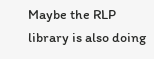Maybe the RLP library is also doing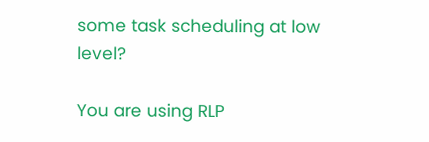some task scheduling at low level?

You are using RLP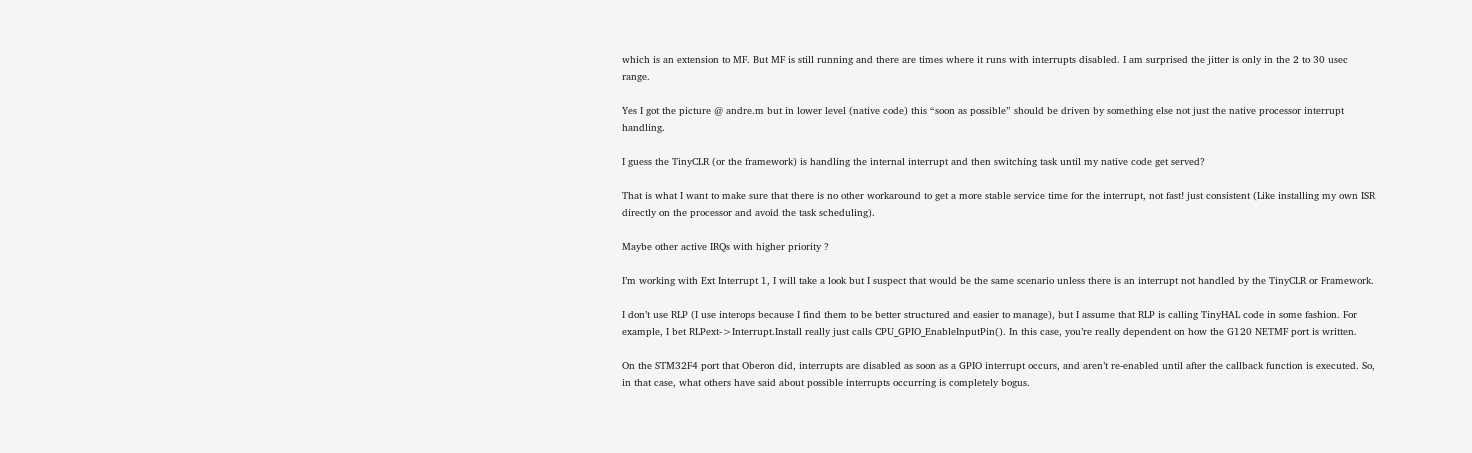which is an extension to MF. But MF is still running and there are times where it runs with interrupts disabled. I am surprised the jitter is only in the 2 to 30 usec range.

Yes I got the picture @ andre.m but in lower level (native code) this “soon as possible” should be driven by something else not just the native processor interrupt handling.

I guess the TinyCLR (or the framework) is handling the internal interrupt and then switching task until my native code get served?

That is what I want to make sure that there is no other workaround to get a more stable service time for the interrupt, not fast! just consistent (Like installing my own ISR directly on the processor and avoid the task scheduling).

Maybe other active IRQs with higher priority ?

I’m working with Ext Interrupt 1, I will take a look but I suspect that would be the same scenario unless there is an interrupt not handled by the TinyCLR or Framework.

I don’t use RLP (I use interops because I find them to be better structured and easier to manage), but I assume that RLP is calling TinyHAL code in some fashion. For example, I bet RLPext->Interrupt.Install really just calls CPU_GPIO_EnableInputPin(). In this case, you’re really dependent on how the G120 NETMF port is written.

On the STM32F4 port that Oberon did, interrupts are disabled as soon as a GPIO interrupt occurs, and aren’t re-enabled until after the callback function is executed. So, in that case, what others have said about possible interrupts occurring is completely bogus.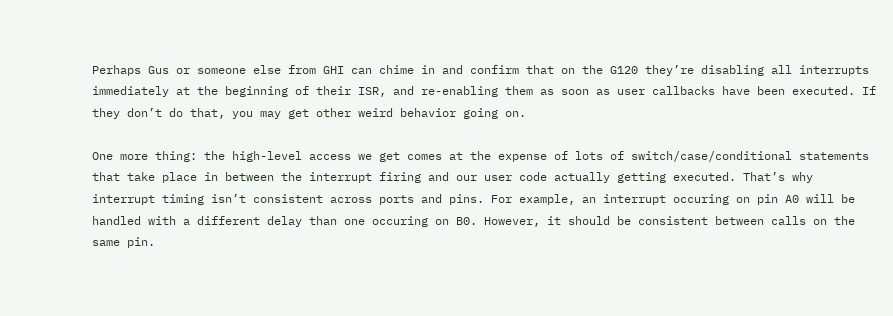Perhaps Gus or someone else from GHI can chime in and confirm that on the G120 they’re disabling all interrupts immediately at the beginning of their ISR, and re-enabling them as soon as user callbacks have been executed. If they don’t do that, you may get other weird behavior going on.

One more thing: the high-level access we get comes at the expense of lots of switch/case/conditional statements that take place in between the interrupt firing and our user code actually getting executed. That’s why interrupt timing isn’t consistent across ports and pins. For example, an interrupt occuring on pin A0 will be handled with a different delay than one occuring on B0. However, it should be consistent between calls on the same pin.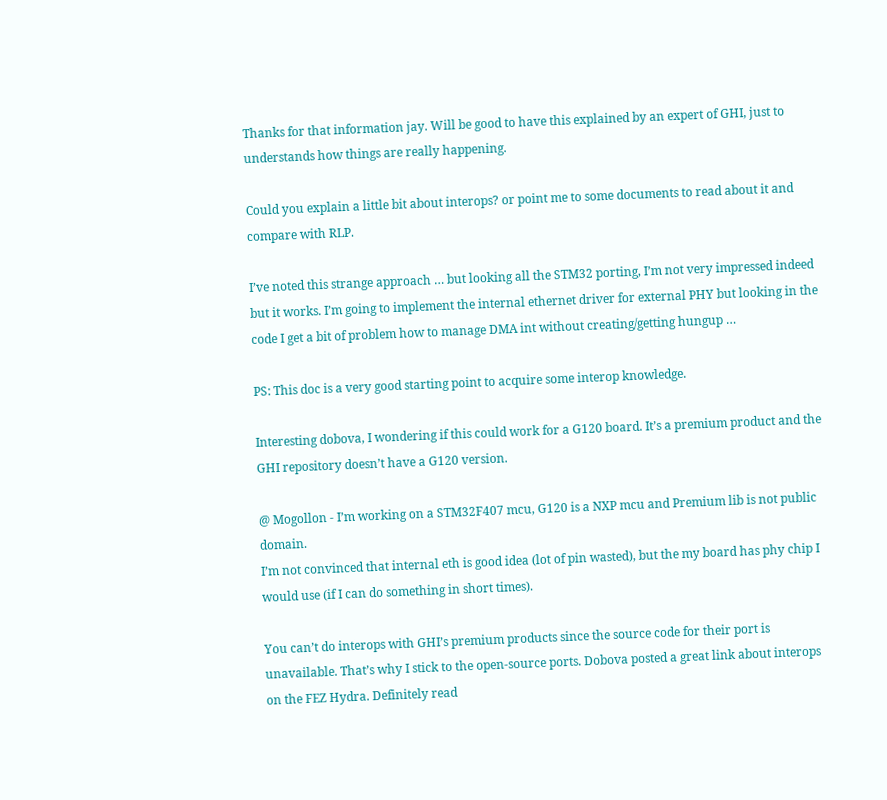Thanks for that information jay. Will be good to have this explained by an expert of GHI, just to understands how things are really happening.

Could you explain a little bit about interops? or point me to some documents to read about it and compare with RLP.

I’ve noted this strange approach … but looking all the STM32 porting, I’m not very impressed indeed but it works. I’m going to implement the internal ethernet driver for external PHY but looking in the code I get a bit of problem how to manage DMA int without creating/getting hungup …

PS: This doc is a very good starting point to acquire some interop knowledge.

Interesting dobova, I wondering if this could work for a G120 board. It’s a premium product and the GHI repository doesn’t have a G120 version.

@ Mogollon - I’m working on a STM32F407 mcu, G120 is a NXP mcu and Premium lib is not public domain.
I’m not convinced that internal eth is good idea (lot of pin wasted), but the my board has phy chip I would use (if I can do something in short times).

You can’t do interops with GHI’s premium products since the source code for their port is unavailable. That’s why I stick to the open-source ports. Dobova posted a great link about interops on the FEZ Hydra. Definitely read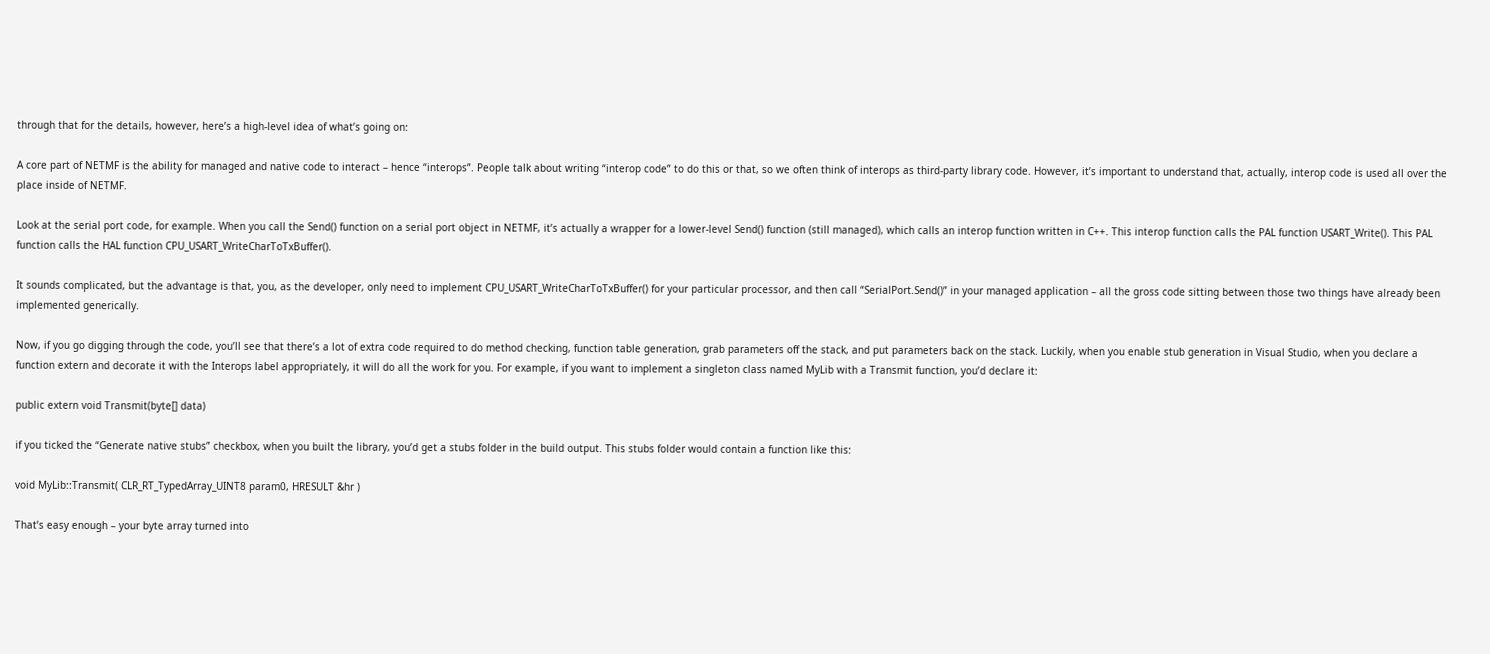through that for the details, however, here’s a high-level idea of what’s going on:

A core part of NETMF is the ability for managed and native code to interact – hence “interops”. People talk about writing “interop code” to do this or that, so we often think of interops as third-party library code. However, it’s important to understand that, actually, interop code is used all over the place inside of NETMF.

Look at the serial port code, for example. When you call the Send() function on a serial port object in NETMF, it’s actually a wrapper for a lower-level Send() function (still managed), which calls an interop function written in C++. This interop function calls the PAL function USART_Write(). This PAL function calls the HAL function CPU_USART_WriteCharToTxBuffer().

It sounds complicated, but the advantage is that, you, as the developer, only need to implement CPU_USART_WriteCharToTxBuffer() for your particular processor, and then call “SerialPort.Send()” in your managed application – all the gross code sitting between those two things have already been implemented generically.

Now, if you go digging through the code, you’ll see that there’s a lot of extra code required to do method checking, function table generation, grab parameters off the stack, and put parameters back on the stack. Luckily, when you enable stub generation in Visual Studio, when you declare a function extern and decorate it with the Interops label appropriately, it will do all the work for you. For example, if you want to implement a singleton class named MyLib with a Transmit function, you’d declare it:

public extern void Transmit(byte[] data)

if you ticked the “Generate native stubs” checkbox, when you built the library, you’d get a stubs folder in the build output. This stubs folder would contain a function like this:

void MyLib::Transmit( CLR_RT_TypedArray_UINT8 param0, HRESULT &hr )

That’s easy enough – your byte array turned into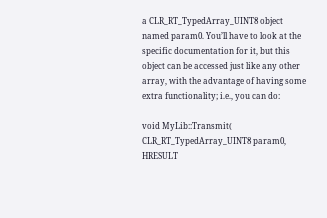a CLR_RT_TypedArray_UINT8 object named param0. You’ll have to look at the specific documentation for it, but this object can be accessed just like any other array, with the advantage of having some extra functionality; i.e., you can do:

void MyLib::Transmit( CLR_RT_TypedArray_UINT8 param0, HRESULT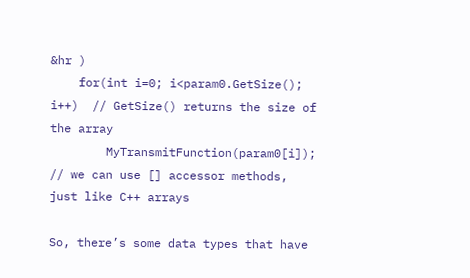&hr )
    for(int i=0; i<param0.GetSize(); i++)  // GetSize() returns the size of the array
        MyTransmitFunction(param0[i]);  // we can use [] accessor methods, just like C++ arrays

So, there’s some data types that have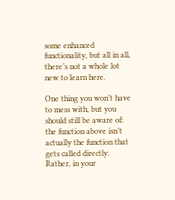some enhanced functionality, but all in all, there’s not a whole lot new to learn here.

One thing you won’t have to mess with, but you should still be aware of: the function above isn’t actually the function that gets called directly. Rather, in your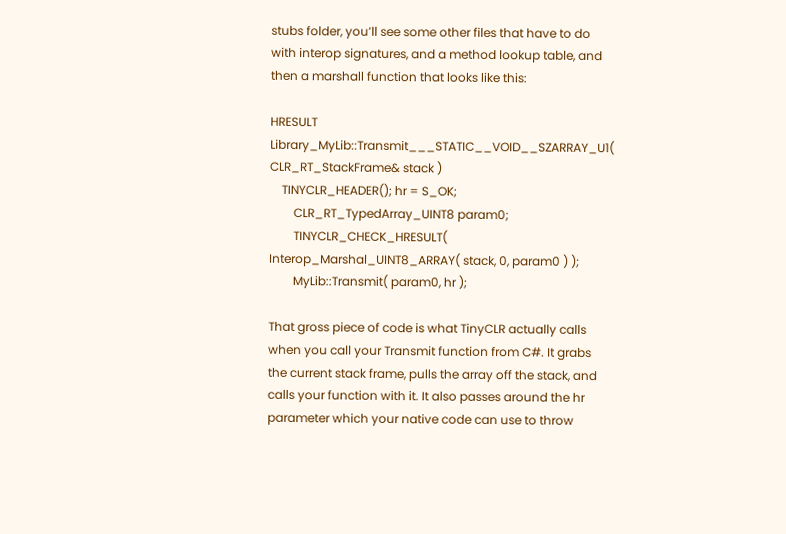stubs folder, you’ll see some other files that have to do with interop signatures, and a method lookup table, and then a marshall function that looks like this:

HRESULT Library_MyLib::Transmit___STATIC__VOID__SZARRAY_U1( CLR_RT_StackFrame& stack )
    TINYCLR_HEADER(); hr = S_OK;
        CLR_RT_TypedArray_UINT8 param0;
        TINYCLR_CHECK_HRESULT( Interop_Marshal_UINT8_ARRAY( stack, 0, param0 ) );
        MyLib::Transmit( param0, hr );

That gross piece of code is what TinyCLR actually calls when you call your Transmit function from C#. It grabs the current stack frame, pulls the array off the stack, and calls your function with it. It also passes around the hr parameter which your native code can use to throw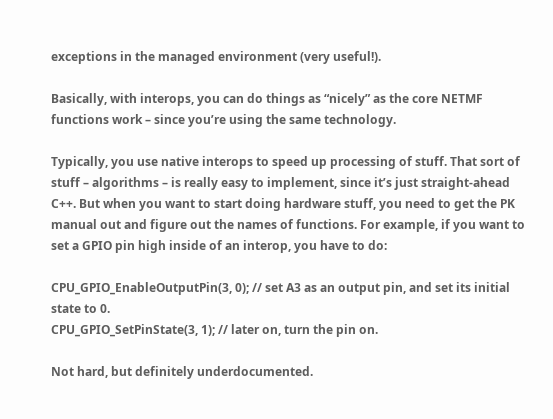exceptions in the managed environment (very useful!).

Basically, with interops, you can do things as “nicely” as the core NETMF functions work – since you’re using the same technology.

Typically, you use native interops to speed up processing of stuff. That sort of stuff – algorithms – is really easy to implement, since it’s just straight-ahead C++. But when you want to start doing hardware stuff, you need to get the PK manual out and figure out the names of functions. For example, if you want to set a GPIO pin high inside of an interop, you have to do:

CPU_GPIO_EnableOutputPin(3, 0); // set A3 as an output pin, and set its initial state to 0.
CPU_GPIO_SetPinState(3, 1); // later on, turn the pin on.

Not hard, but definitely underdocumented.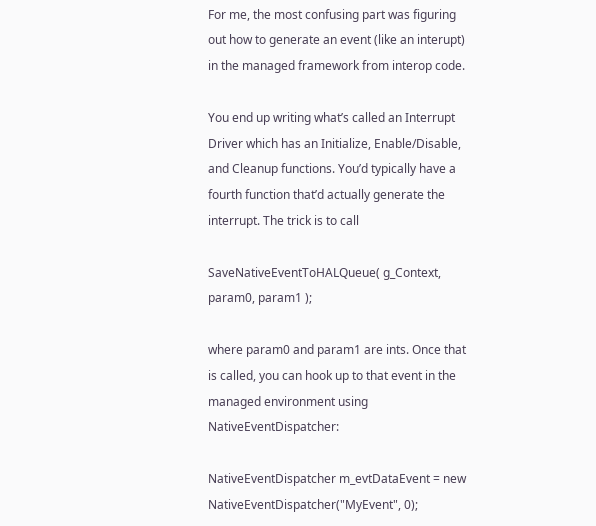For me, the most confusing part was figuring out how to generate an event (like an interupt) in the managed framework from interop code.

You end up writing what’s called an Interrupt Driver which has an Initialize, Enable/Disable, and Cleanup functions. You’d typically have a fourth function that’d actually generate the interrupt. The trick is to call

SaveNativeEventToHALQueue( g_Context, param0, param1 );

where param0 and param1 are ints. Once that is called, you can hook up to that event in the managed environment using NativeEventDispatcher:

NativeEventDispatcher m_evtDataEvent = new NativeEventDispatcher("MyEvent", 0);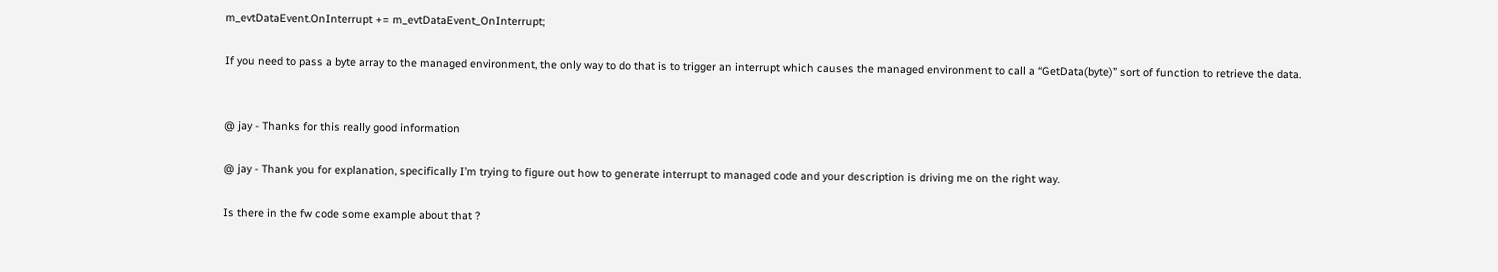m_evtDataEvent.OnInterrupt += m_evtDataEvent_OnInterrupt;

If you need to pass a byte array to the managed environment, the only way to do that is to trigger an interrupt which causes the managed environment to call a “GetData(byte)” sort of function to retrieve the data.


@ jay - Thanks for this really good information

@ jay - Thank you for explanation, specifically I’m trying to figure out how to generate interrupt to managed code and your description is driving me on the right way.

Is there in the fw code some example about that ?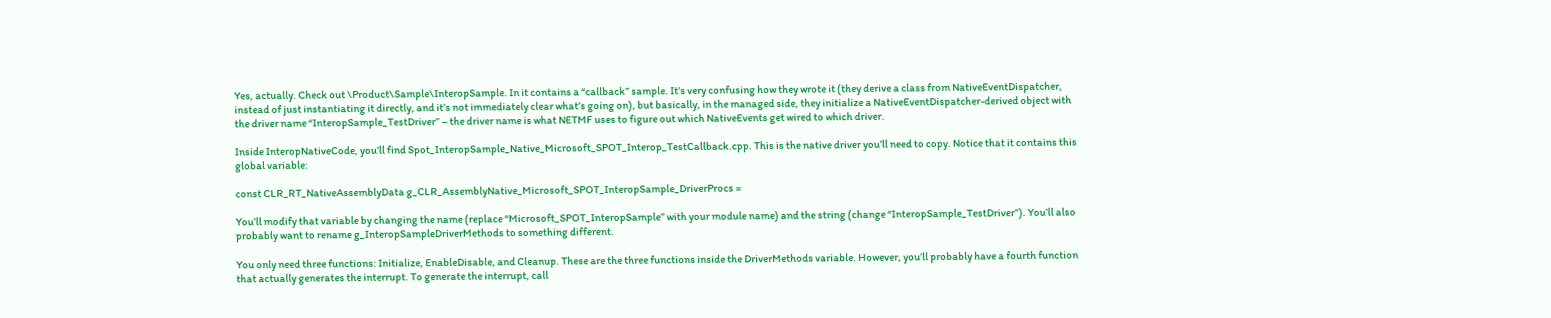Yes, actually. Check out \Product\Sample\InteropSample. In it contains a “callback” sample. It’s very confusing how they wrote it (they derive a class from NativeEventDispatcher, instead of just instantiating it directly, and it’s not immediately clear what’s going on), but basically, in the managed side, they initialize a NativeEventDispatcher-derived object with the driver name “InteropSample_TestDriver” – the driver name is what NETMF uses to figure out which NativeEvents get wired to which driver.

Inside InteropNativeCode, you’ll find Spot_InteropSample_Native_Microsoft_SPOT_Interop_TestCallback.cpp. This is the native driver you’ll need to copy. Notice that it contains this global variable:

const CLR_RT_NativeAssemblyData g_CLR_AssemblyNative_Microsoft_SPOT_InteropSample_DriverProcs =

You’ll modify that variable by changing the name (replace “Microsoft_SPOT_InteropSample” with your module name) and the string (change “InteropSample_TestDriver”). You’ll also probably want to rename g_InteropSampleDriverMethods to something different.

You only need three functions: Initialize, EnableDisable, and Cleanup. These are the three functions inside the DriverMethods variable. However, you’ll probably have a fourth function that actually generates the interrupt. To generate the interrupt, call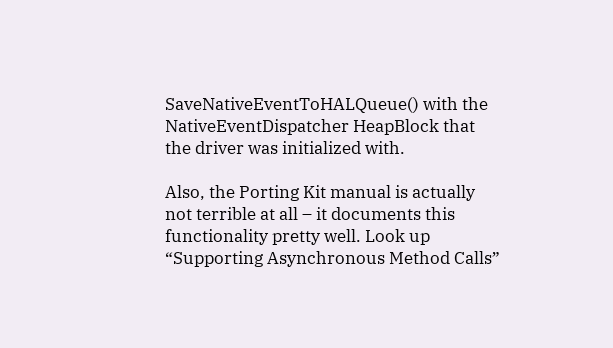SaveNativeEventToHALQueue() with the NativeEventDispatcher HeapBlock that the driver was initialized with.

Also, the Porting Kit manual is actually not terrible at all – it documents this functionality pretty well. Look up “Supporting Asynchronous Method Calls”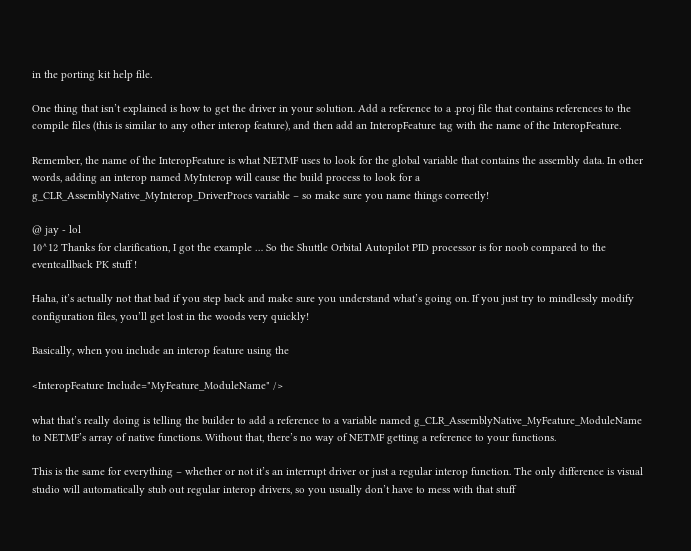in the porting kit help file.

One thing that isn’t explained is how to get the driver in your solution. Add a reference to a .proj file that contains references to the compile files (this is similar to any other interop feature), and then add an InteropFeature tag with the name of the InteropFeature.

Remember, the name of the InteropFeature is what NETMF uses to look for the global variable that contains the assembly data. In other words, adding an interop named MyInterop will cause the build process to look for a
g_CLR_AssemblyNative_MyInterop_DriverProcs variable – so make sure you name things correctly!

@ jay - lol
10^12 Thanks for clarification, I got the example … So the Shuttle Orbital Autopilot PID processor is for noob compared to the eventcallback PK stuff !

Haha, it’s actually not that bad if you step back and make sure you understand what’s going on. If you just try to mindlessly modify configuration files, you’ll get lost in the woods very quickly!

Basically, when you include an interop feature using the

<InteropFeature Include="MyFeature_ModuleName" />

what that’s really doing is telling the builder to add a reference to a variable named g_CLR_AssemblyNative_MyFeature_ModuleName to NETMF’s array of native functions. Without that, there’s no way of NETMF getting a reference to your functions.

This is the same for everything – whether or not it’s an interrupt driver or just a regular interop function. The only difference is visual studio will automatically stub out regular interop drivers, so you usually don’t have to mess with that stuff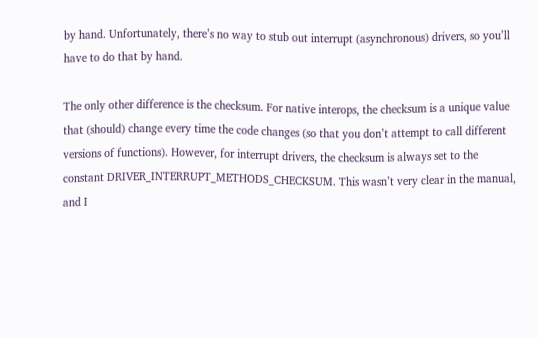by hand. Unfortunately, there’s no way to stub out interrupt (asynchronous) drivers, so you’ll have to do that by hand.

The only other difference is the checksum. For native interops, the checksum is a unique value that (should) change every time the code changes (so that you don’t attempt to call different versions of functions). However, for interrupt drivers, the checksum is always set to the constant DRIVER_INTERRUPT_METHODS_CHECKSUM. This wasn’t very clear in the manual, and I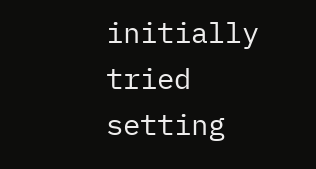initially tried setting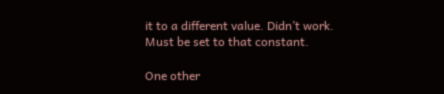it to a different value. Didn’t work. Must be set to that constant.

One other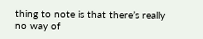thing to note is that there’s really no way of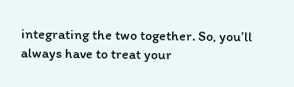integrating the two together. So, you’ll always have to treat your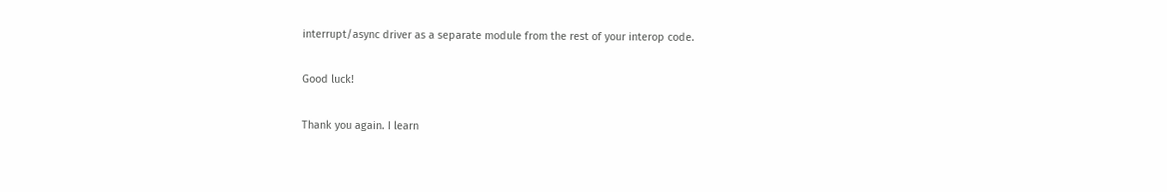interrupt/async driver as a separate module from the rest of your interop code.

Good luck!

Thank you again. I learn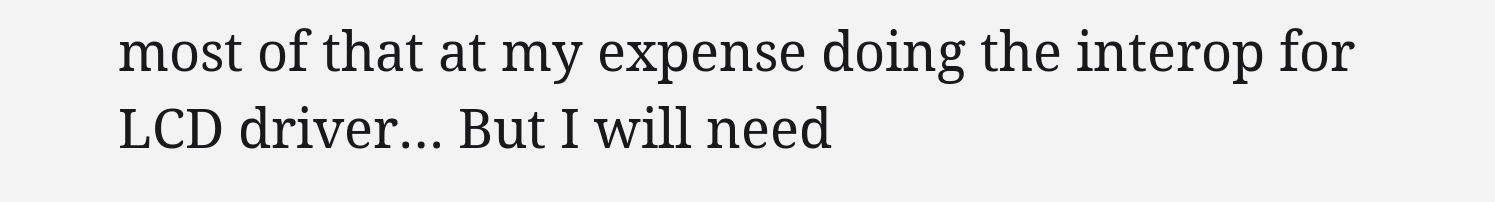most of that at my expense doing the interop for LCD driver… But I will need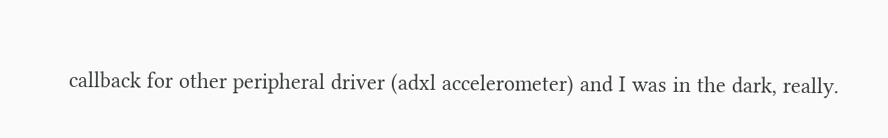callback for other peripheral driver (adxl accelerometer) and I was in the dark, really.